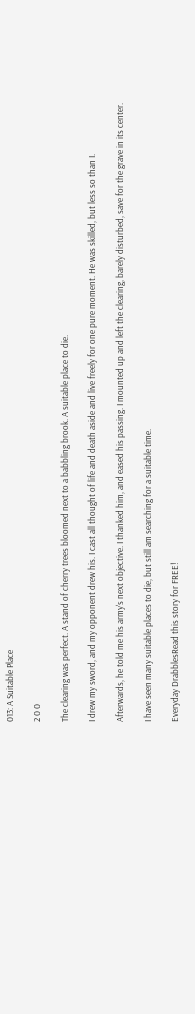013: A Suitable Place

2 0 0

The clearing was perfect. A stand of cherry trees bloomed next to a babbling brook. A suitable place to die.

I drew my sword, and my opponent drew his. I cast all thought of life and death aside and live freely for one pure moment. He was skilled, but less so than I.

Afterwards, he told me his army's next objective. I thanked him, and eased his passing. I mounted up and left the clearing, barely disturbed, save for the grave in its center.

I have seen many suitable places to die, but still am searching for a suitable time.

Everyday DrabblesRead this story for FREE!